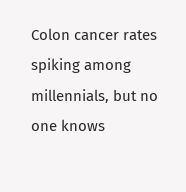Colon cancer rates spiking among millennials, but no one knows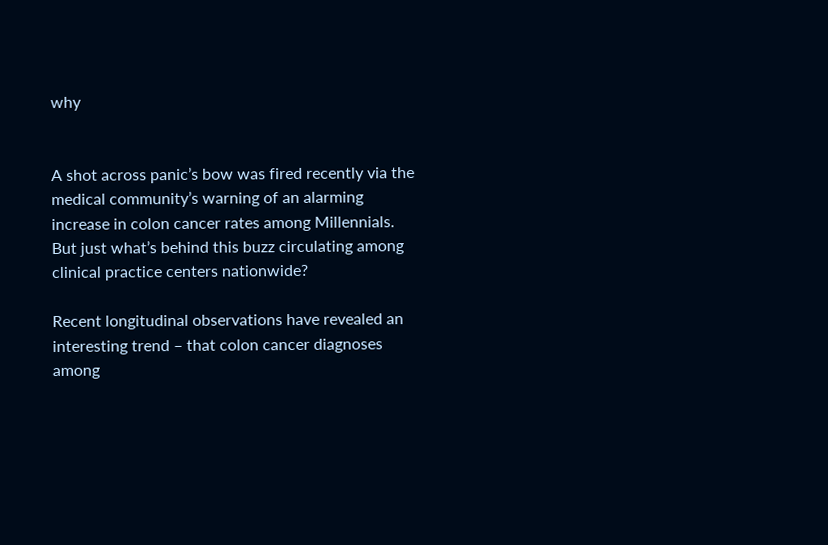why


A shot across panic’s bow was fired recently via the medical community’s warning of an alarming increase in colon cancer rates among Millennials. But just what’s behind this buzz circulating among clinical practice centers nationwide?

Recent longitudinal observations have revealed an interesting trend – that colon cancer diagnoses among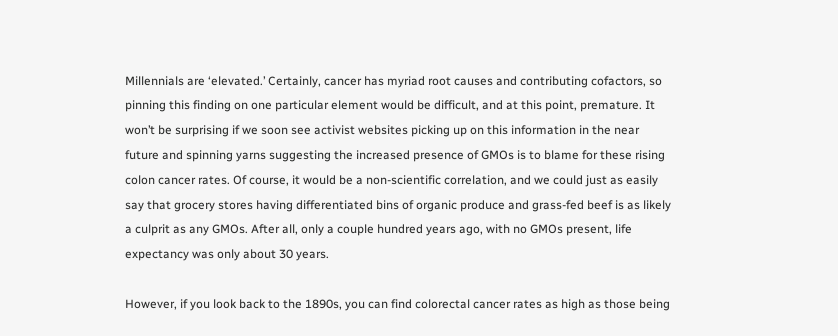Millennials are ‘elevated.’ Certainly, cancer has myriad root causes and contributing cofactors, so pinning this finding on one particular element would be difficult, and at this point, premature. It won’t be surprising if we soon see activist websites picking up on this information in the near future and spinning yarns suggesting the increased presence of GMOs is to blame for these rising colon cancer rates. Of course, it would be a non-scientific correlation, and we could just as easily say that grocery stores having differentiated bins of organic produce and grass-fed beef is as likely a culprit as any GMOs. After all, only a couple hundred years ago, with no GMOs present, life expectancy was only about 30 years.

However, if you look back to the 1890s, you can find colorectal cancer rates as high as those being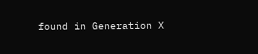found in Generation X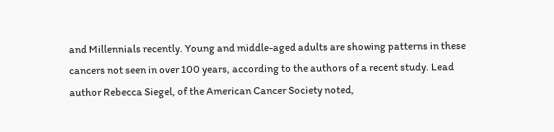and Millennials recently. Young and middle-aged adults are showing patterns in these cancers not seen in over 100 years, according to the authors of a recent study. Lead author Rebecca Siegel, of the American Cancer Society noted,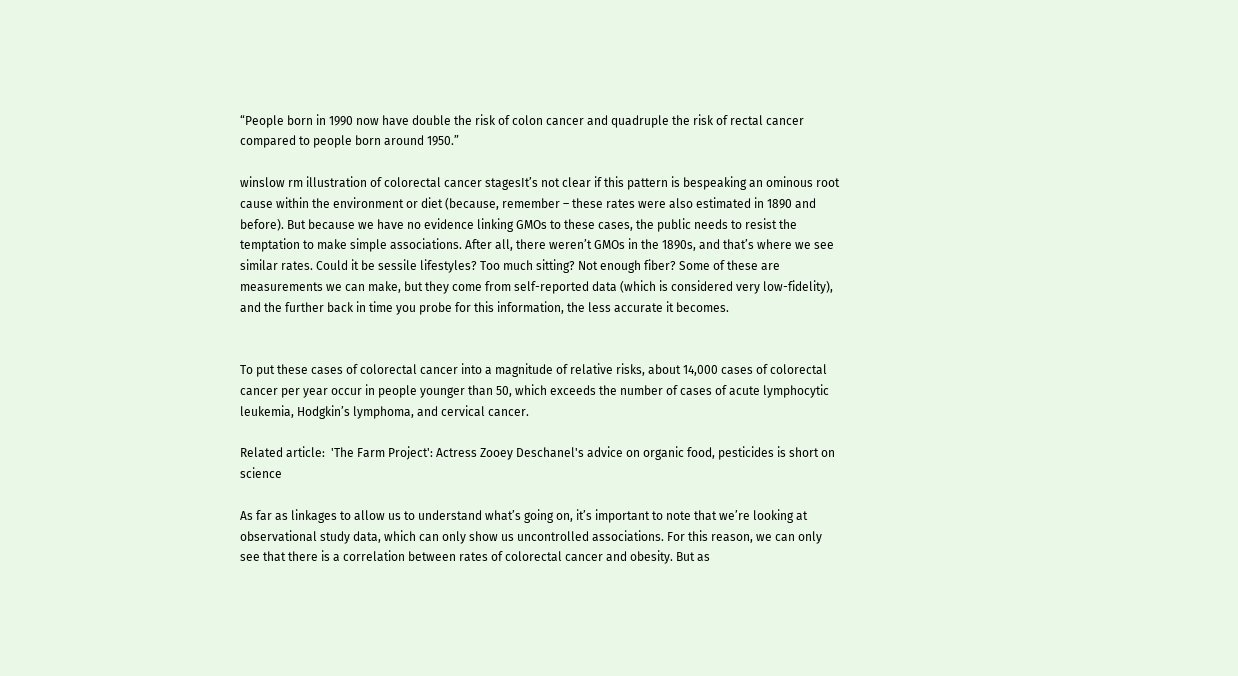“People born in 1990 now have double the risk of colon cancer and quadruple the risk of rectal cancer compared to people born around 1950.”

winslow rm illustration of colorectal cancer stagesIt’s not clear if this pattern is bespeaking an ominous root cause within the environment or diet (because, remember – these rates were also estimated in 1890 and before). But because we have no evidence linking GMOs to these cases, the public needs to resist the temptation to make simple associations. After all, there weren’t GMOs in the 1890s, and that’s where we see similar rates. Could it be sessile lifestyles? Too much sitting? Not enough fiber? Some of these are measurements we can make, but they come from self-reported data (which is considered very low-fidelity), and the further back in time you probe for this information, the less accurate it becomes.


To put these cases of colorectal cancer into a magnitude of relative risks, about 14,000 cases of colorectal cancer per year occur in people younger than 50, which exceeds the number of cases of acute lymphocytic leukemia, Hodgkin’s lymphoma, and cervical cancer.

Related article:  'The Farm Project': Actress Zooey Deschanel's advice on organic food, pesticides is short on science

As far as linkages to allow us to understand what’s going on, it’s important to note that we’re looking at observational study data, which can only show us uncontrolled associations. For this reason, we can only see that there is a correlation between rates of colorectal cancer and obesity. But as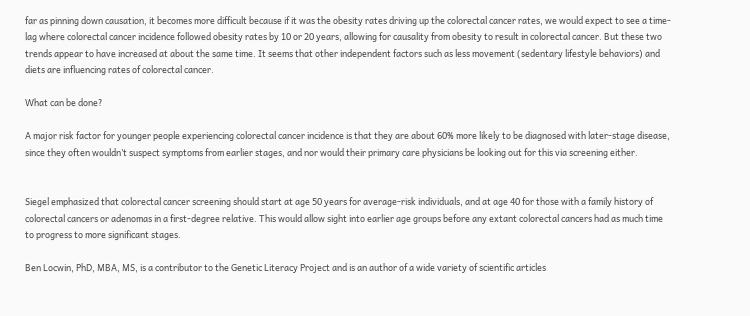far as pinning down causation, it becomes more difficult because if it was the obesity rates driving up the colorectal cancer rates, we would expect to see a time-lag where colorectal cancer incidence followed obesity rates by 10 or 20 years, allowing for causality from obesity to result in colorectal cancer. But these two trends appear to have increased at about the same time. It seems that other independent factors such as less movement (sedentary lifestyle behaviors) and diets are influencing rates of colorectal cancer.

What can be done?

A major risk factor for younger people experiencing colorectal cancer incidence is that they are about 60% more likely to be diagnosed with later-stage disease, since they often wouldn’t suspect symptoms from earlier stages, and nor would their primary care physicians be looking out for this via screening either.


Siegel emphasized that colorectal cancer screening should start at age 50 years for average-risk individuals, and at age 40 for those with a family history of colorectal cancers or adenomas in a first-degree relative. This would allow sight into earlier age groups before any extant colorectal cancers had as much time to progress to more significant stages.

Ben Locwin, PhD, MBA, MS, is a contributor to the Genetic Literacy Project and is an author of a wide variety of scientific articles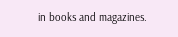in books and magazines.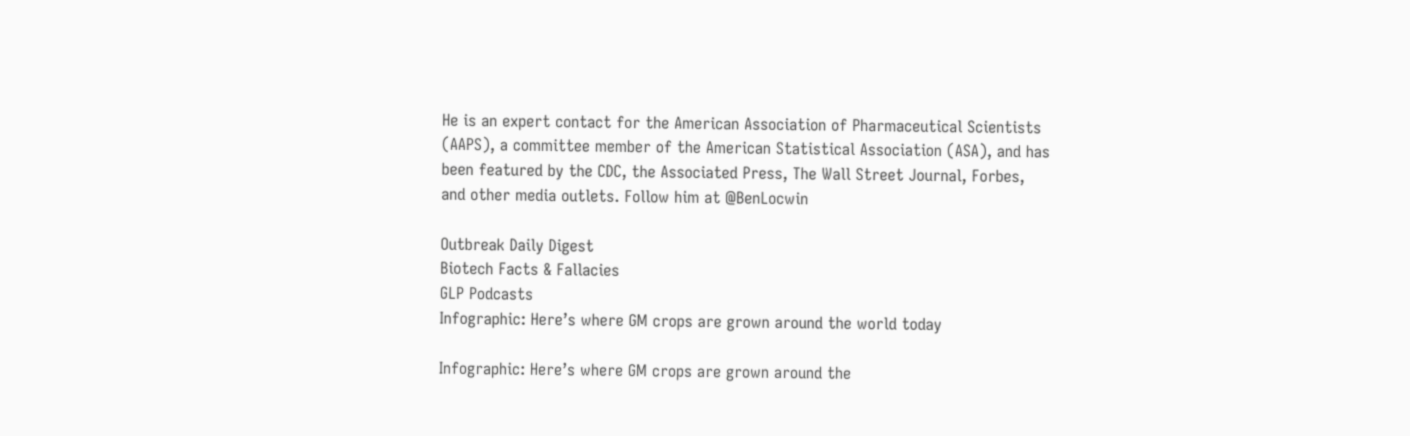He is an expert contact for the American Association of Pharmaceutical Scientists (AAPS), a committee member of the American Statistical Association (ASA), and has been featured by the CDC, the Associated Press, The Wall Street Journal, Forbes, and other media outlets. Follow him at @BenLocwin

Outbreak Daily Digest
Biotech Facts & Fallacies
GLP Podcasts
Infographic: Here’s where GM crops are grown around the world today

Infographic: Here’s where GM crops are grown around the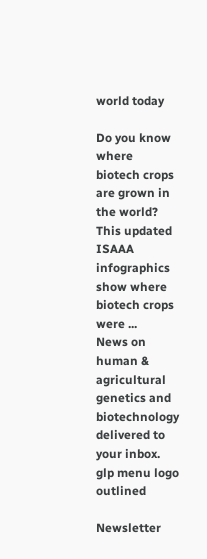world today

Do you know where biotech crops are grown in the world? This updated ISAAA infographics show where biotech crops were ...
News on human & agricultural genetics and biotechnology delivered to your inbox.
glp menu logo outlined

Newsletter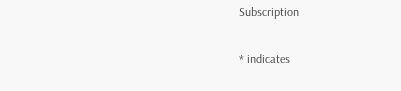Subscription

* indicates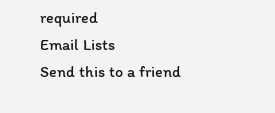required
Email Lists
Send this to a friend